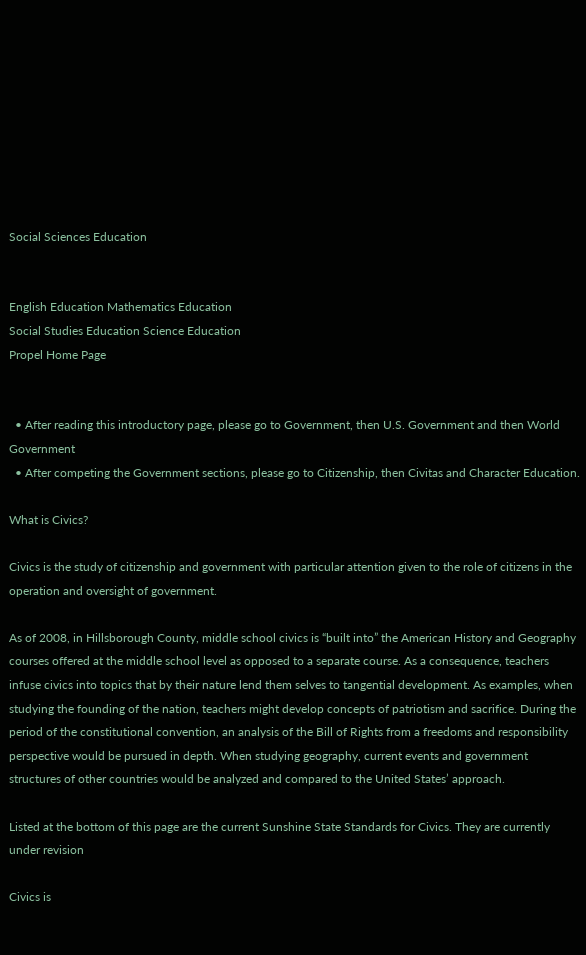Social Sciences Education


English Education Mathematics Education
Social Studies Education Science Education
Propel Home Page


  • After reading this introductory page, please go to Government, then U.S. Government and then World Government
  • After competing the Government sections, please go to Citizenship, then Civitas and Character Education.

What is Civics?

Civics is the study of citizenship and government with particular attention given to the role of citizens in the operation and oversight of government.

As of 2008, in Hillsborough County, middle school civics is “built into” the American History and Geography courses offered at the middle school level as opposed to a separate course. As a consequence, teachers infuse civics into topics that by their nature lend them selves to tangential development. As examples, when studying the founding of the nation, teachers might develop concepts of patriotism and sacrifice. During the period of the constitutional convention, an analysis of the Bill of Rights from a freedoms and responsibility perspective would be pursued in depth. When studying geography, current events and government structures of other countries would be analyzed and compared to the United States’ approach.

Listed at the bottom of this page are the current Sunshine State Standards for Civics. They are currently under revision

Civics is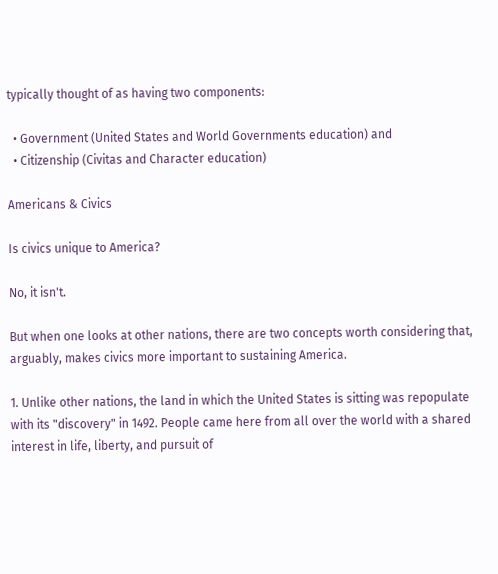typically thought of as having two components:

  • Government (United States and World Governments education) and
  • Citizenship (Civitas and Character education)

Americans & Civics

Is civics unique to America?

No, it isn't.

But when one looks at other nations, there are two concepts worth considering that, arguably, makes civics more important to sustaining America.

1. Unlike other nations, the land in which the United States is sitting was repopulate with its "discovery" in 1492. People came here from all over the world with a shared interest in life, liberty, and pursuit of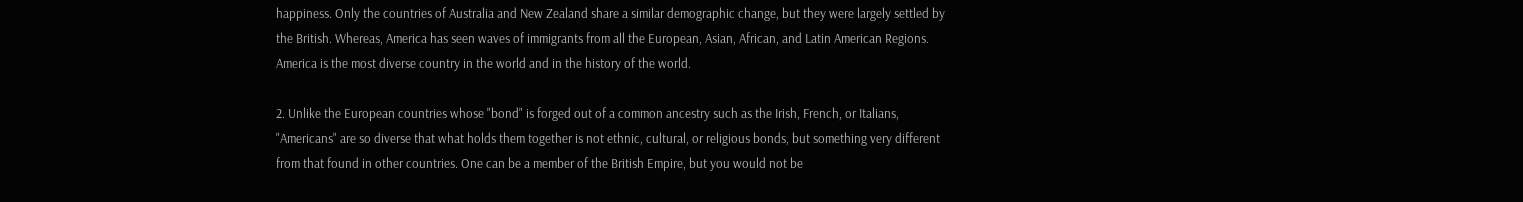happiness. Only the countries of Australia and New Zealand share a similar demographic change, but they were largely settled by the British. Whereas, America has seen waves of immigrants from all the European, Asian, African, and Latin American Regions. America is the most diverse country in the world and in the history of the world.

2. Unlike the European countries whose "bond" is forged out of a common ancestry such as the Irish, French, or Italians, "Americans" are so diverse that what holds them together is not ethnic, cultural, or religious bonds, but something very different from that found in other countries. One can be a member of the British Empire, but you would not be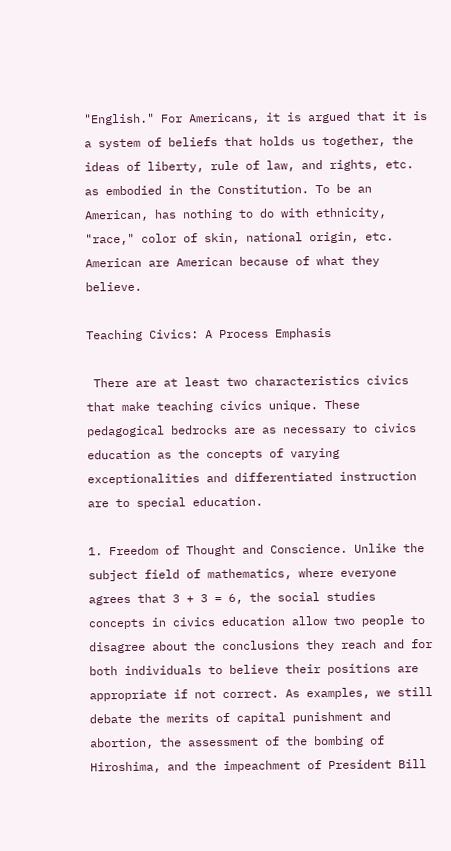"English." For Americans, it is argued that it is a system of beliefs that holds us together, the ideas of liberty, rule of law, and rights, etc. as embodied in the Constitution. To be an American, has nothing to do with ethnicity, "race," color of skin, national origin, etc. American are American because of what they believe.

Teaching Civics: A Process Emphasis

 There are at least two characteristics civics that make teaching civics unique. These pedagogical bedrocks are as necessary to civics education as the concepts of varying exceptionalities and differentiated instruction are to special education.

1. Freedom of Thought and Conscience. Unlike the subject field of mathematics, where everyone agrees that 3 + 3 = 6, the social studies concepts in civics education allow two people to disagree about the conclusions they reach and for both individuals to believe their positions are appropriate if not correct. As examples, we still debate the merits of capital punishment and abortion, the assessment of the bombing of Hiroshima, and the impeachment of President Bill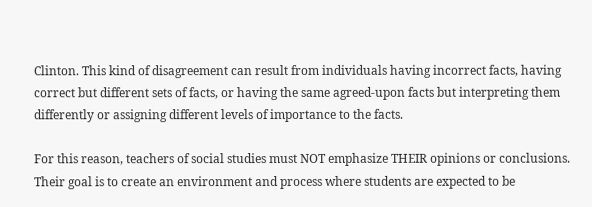Clinton. This kind of disagreement can result from individuals having incorrect facts, having correct but different sets of facts, or having the same agreed-upon facts but interpreting them differently or assigning different levels of importance to the facts.

For this reason, teachers of social studies must NOT emphasize THEIR opinions or conclusions. Their goal is to create an environment and process where students are expected to be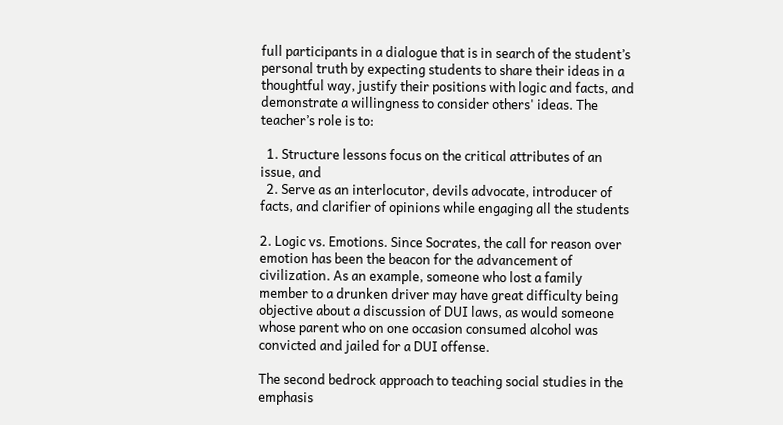full participants in a dialogue that is in search of the student’s personal truth by expecting students to share their ideas in a thoughtful way, justify their positions with logic and facts, and demonstrate a willingness to consider others' ideas. The teacher’s role is to:

  1. Structure lessons focus on the critical attributes of an issue, and
  2. Serve as an interlocutor, devils advocate, introducer of facts, and clarifier of opinions while engaging all the students

2. Logic vs. Emotions. Since Socrates, the call for reason over emotion has been the beacon for the advancement of civilization. As an example, someone who lost a family member to a drunken driver may have great difficulty being objective about a discussion of DUI laws, as would someone whose parent who on one occasion consumed alcohol was convicted and jailed for a DUI offense.

The second bedrock approach to teaching social studies in the emphasis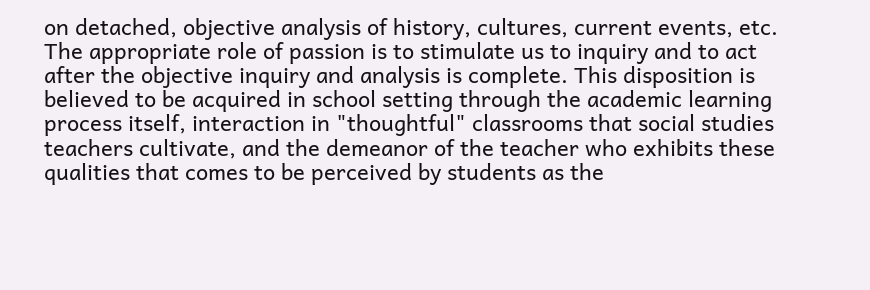on detached, objective analysis of history, cultures, current events, etc. The appropriate role of passion is to stimulate us to inquiry and to act after the objective inquiry and analysis is complete. This disposition is believed to be acquired in school setting through the academic learning process itself, interaction in "thoughtful" classrooms that social studies teachers cultivate, and the demeanor of the teacher who exhibits these qualities that comes to be perceived by students as the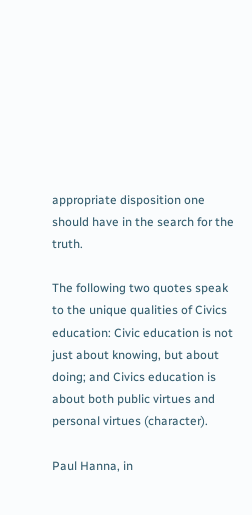appropriate disposition one should have in the search for the truth.

The following two quotes speak to the unique qualities of Civics education: Civic education is not just about knowing, but about doing; and Civics education is about both public virtues and personal virtues (character).

Paul Hanna, in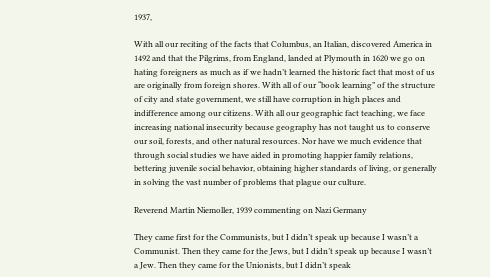1937,

With all our reciting of the facts that Columbus, an Italian, discovered America in 1492 and that the Pilgrims, from England, landed at Plymouth in 1620 we go on hating foreigners as much as if we hadn’t learned the historic fact that most of us are originally from foreign shores. With all of our “book learning” of the structure of city and state government, we still have corruption in high places and indifference among our citizens. With all our geographic fact teaching, we face increasing national insecurity because geography has not taught us to conserve our soil, forests, and other natural resources. Nor have we much evidence that through social studies we have aided in promoting happier family relations, bettering juvenile social behavior, obtaining higher standards of living, or generally in solving the vast number of problems that plague our culture.

Reverend Martin Niemoller, 1939 commenting on Nazi Germany

They came first for the Communists, but I didn’t speak up because I wasn’t a Communist. Then they came for the Jews, but I didn’t speak up because I wasn’t a Jew. Then they came for the Unionists, but I didn’t speak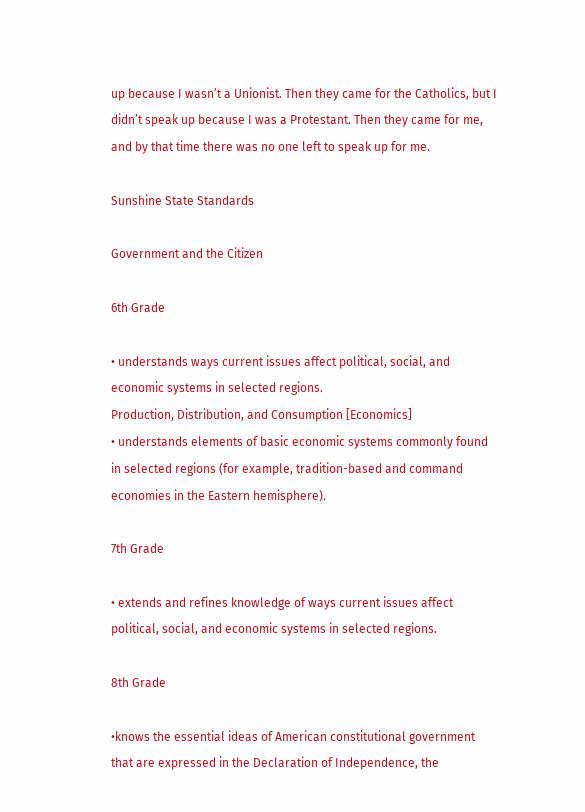up because I wasn’t a Unionist. Then they came for the Catholics, but I didn’t speak up because I was a Protestant. Then they came for me, and by that time there was no one left to speak up for me.

Sunshine State Standards

Government and the Citizen

6th Grade

• understands ways current issues affect political, social, and economic systems in selected regions.
Production, Distribution, and Consumption [Economics]
• understands elements of basic economic systems commonly found in selected regions (for example, tradition-based and command economies in the Eastern hemisphere).

7th Grade

• extends and refines knowledge of ways current issues affect political, social, and economic systems in selected regions.

8th Grade

•knows the essential ideas of American constitutional government that are expressed in the Declaration of Independence, the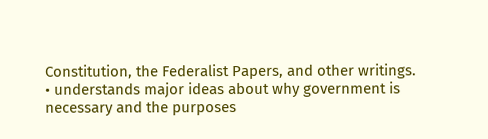Constitution, the Federalist Papers, and other writings.
• understands major ideas about why government is necessary and the purposes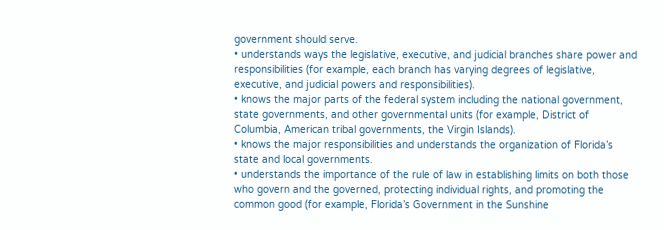government should serve.
• understands ways the legislative, executive, and judicial branches share power and responsibilities (for example, each branch has varying degrees of legislative, executive, and judicial powers and responsibilities).
• knows the major parts of the federal system including the national government, state governments, and other governmental units (for example, District of Columbia, American tribal governments, the Virgin Islands).
• knows the major responsibilities and understands the organization of Florida’s state and local governments.
• understands the importance of the rule of law in establishing limits on both those who govern and the governed, protecting individual rights, and promoting the common good (for example, Florida’s Government in the Sunshine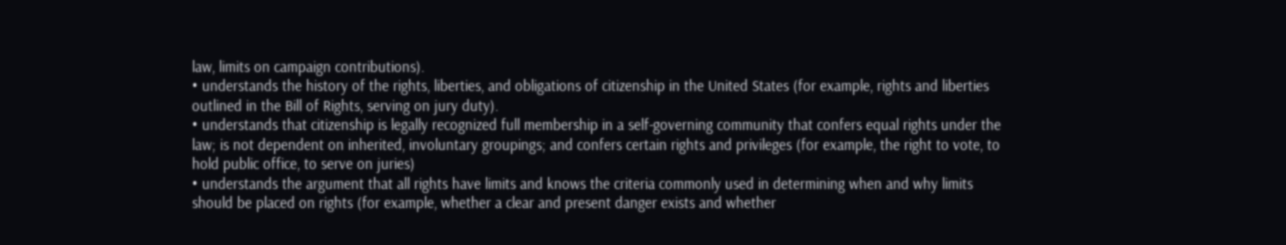law, limits on campaign contributions).
• understands the history of the rights, liberties, and obligations of citizenship in the United States (for example, rights and liberties outlined in the Bill of Rights, serving on jury duty).
• understands that citizenship is legally recognized full membership in a self-governing community that confers equal rights under the law; is not dependent on inherited, involuntary groupings; and confers certain rights and privileges (for example, the right to vote, to hold public office, to serve on juries)
• understands the argument that all rights have limits and knows the criteria commonly used in determining when and why limits should be placed on rights (for example, whether a clear and present danger exists and whether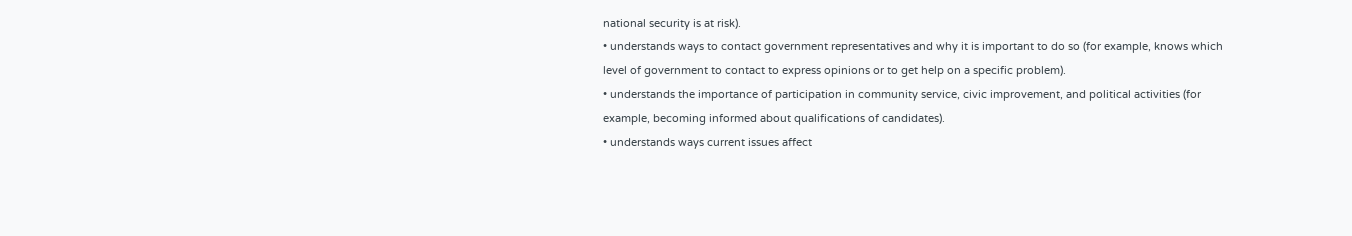national security is at risk).
• understands ways to contact government representatives and why it is important to do so (for example, knows which level of government to contact to express opinions or to get help on a specific problem).
• understands the importance of participation in community service, civic improvement, and political activities (for example, becoming informed about qualifications of candidates).
• understands ways current issues affect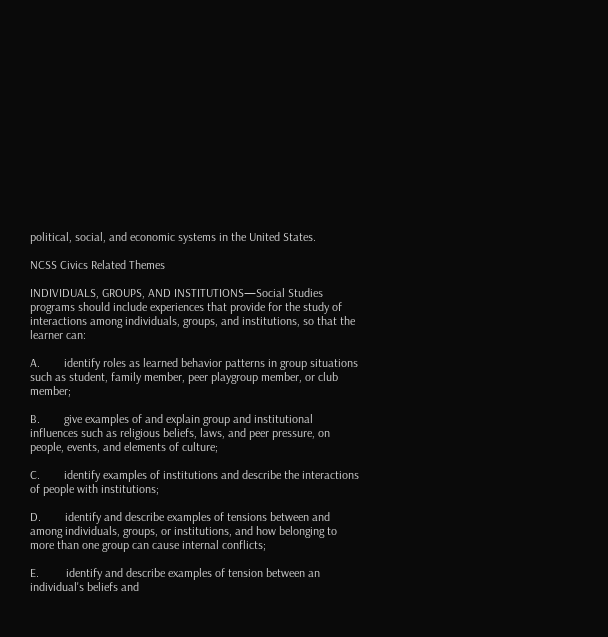political, social, and economic systems in the United States.

NCSS Civics Related Themes

INDIVIDUALS, GROUPS, AND INSTITUTIONS—Social Studies programs should include experiences that provide for the study of interactions among individuals, groups, and institutions, so that the learner can:

A.        identify roles as learned behavior patterns in group situations such as student, family member, peer playgroup member, or club member;

B.        give examples of and explain group and institutional influences such as religious beliefs, laws, and peer pressure, on people, events, and elements of culture;

C.        identify examples of institutions and describe the interactions of people with institutions;

D.        identify and describe examples of tensions between and among individuals, groups, or institutions, and how belonging to more than one group can cause internal conflicts;

E.         identify and describe examples of tension between an individual's beliefs and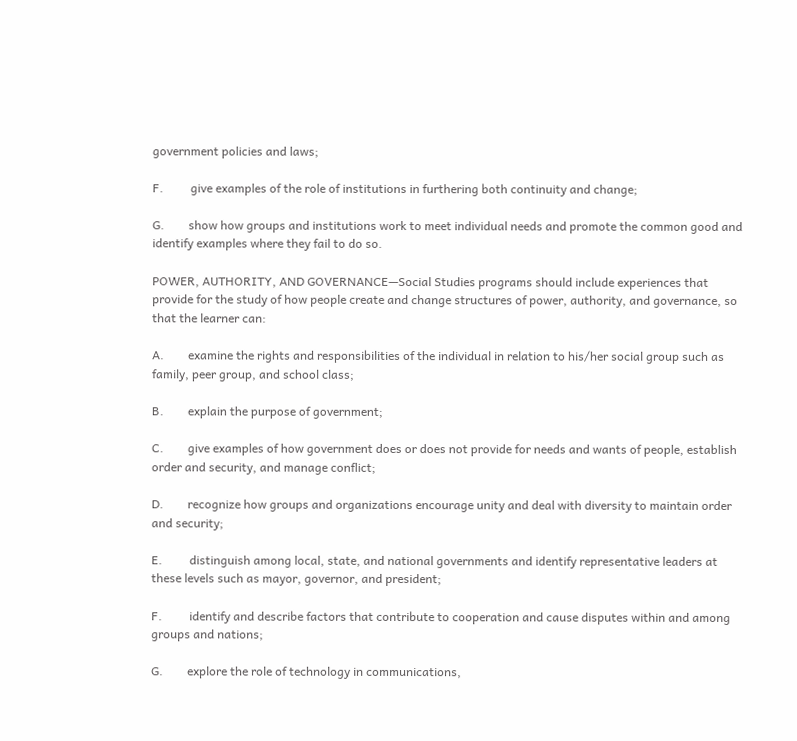government policies and laws;

F.         give examples of the role of institutions in furthering both continuity and change;

G.        show how groups and institutions work to meet individual needs and promote the common good and identify examples where they fail to do so.

POWER, AUTHORITY, AND GOVERNANCE—Social Studies programs should include experiences that provide for the study of how people create and change structures of power, authority, and governance, so that the learner can:

A.        examine the rights and responsibilities of the individual in relation to his/her social group such as family, peer group, and school class;

B.        explain the purpose of government;

C.        give examples of how government does or does not provide for needs and wants of people, establish order and security, and manage conflict;

D.        recognize how groups and organizations encourage unity and deal with diversity to maintain order and security;

E.         distinguish among local, state, and national governments and identify representative leaders at these levels such as mayor, governor, and president;

F.         identify and describe factors that contribute to cooperation and cause disputes within and among groups and nations;

G.        explore the role of technology in communications,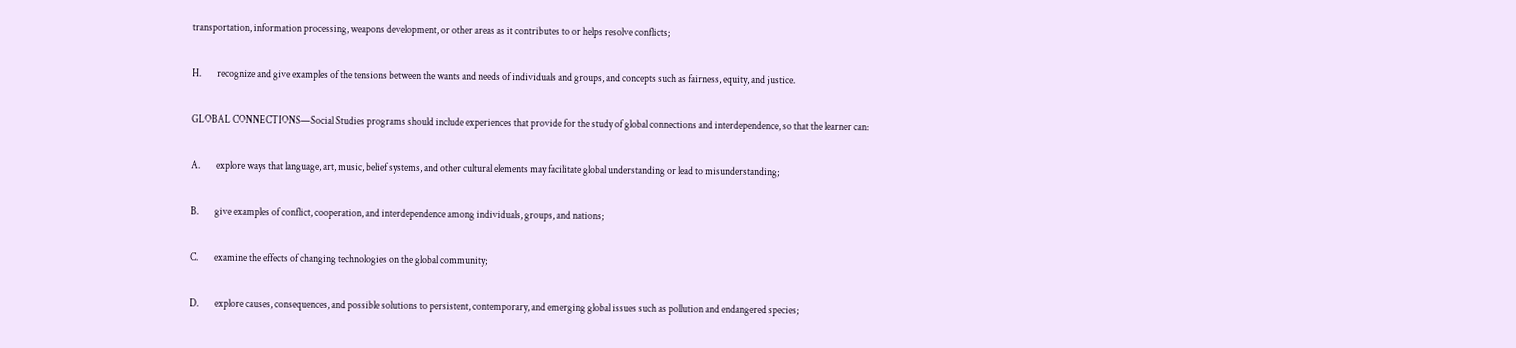transportation, information processing, weapons development, or other areas as it contributes to or helps resolve conflicts;

H.        recognize and give examples of the tensions between the wants and needs of individuals and groups, and concepts such as fairness, equity, and justice.

GLOBAL CONNECTIONS—Social Studies programs should include experiences that provide for the study of global connections and interdependence, so that the learner can:

A.        explore ways that language, art, music, belief systems, and other cultural elements may facilitate global understanding or lead to misunderstanding;

B.        give examples of conflict, cooperation, and interdependence among individuals, groups, and nations;

C.        examine the effects of changing technologies on the global community;

D.        explore causes, consequences, and possible solutions to persistent, contemporary, and emerging global issues such as pollution and endangered species;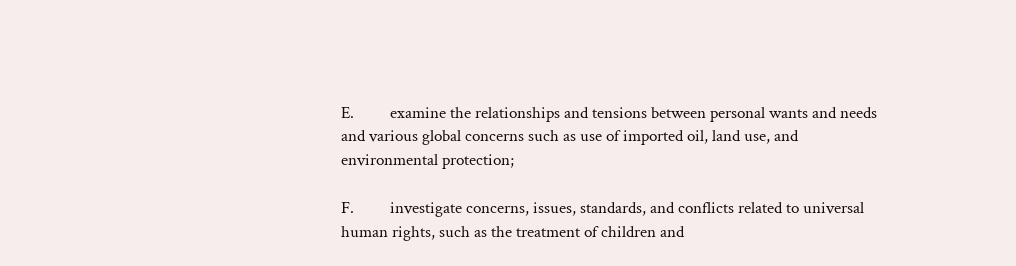E.         examine the relationships and tensions between personal wants and needs and various global concerns such as use of imported oil, land use, and environmental protection;

F.         investigate concerns, issues, standards, and conflicts related to universal human rights, such as the treatment of children and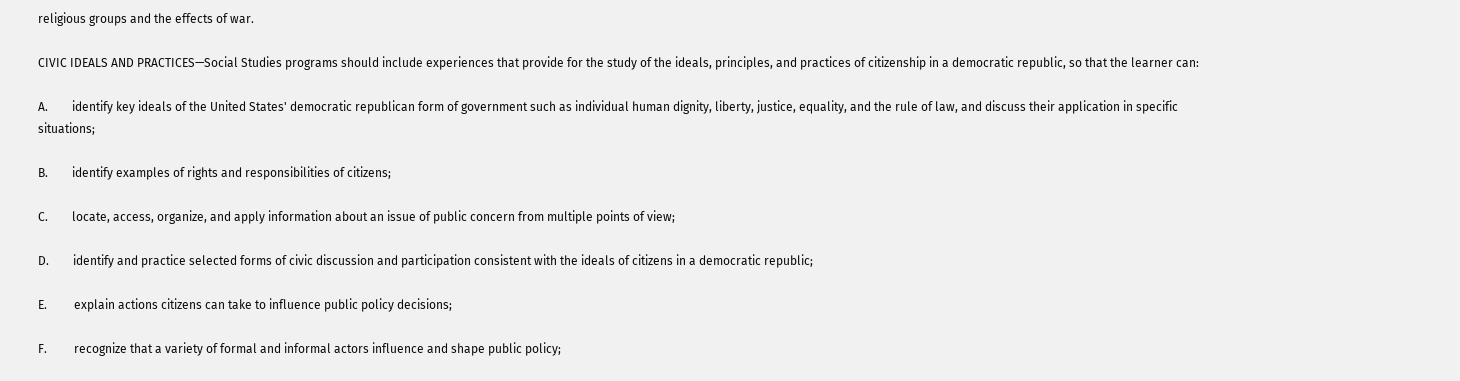religious groups and the effects of war.

CIVIC IDEALS AND PRACTICES—Social Studies programs should include experiences that provide for the study of the ideals, principles, and practices of citizenship in a democratic republic, so that the learner can:

A.        identify key ideals of the United States' democratic republican form of government such as individual human dignity, liberty, justice, equality, and the rule of law, and discuss their application in specific situations;

B.        identify examples of rights and responsibilities of citizens;

C.        locate, access, organize, and apply information about an issue of public concern from multiple points of view;

D.        identify and practice selected forms of civic discussion and participation consistent with the ideals of citizens in a democratic republic;

E.         explain actions citizens can take to influence public policy decisions;

F.         recognize that a variety of formal and informal actors influence and shape public policy;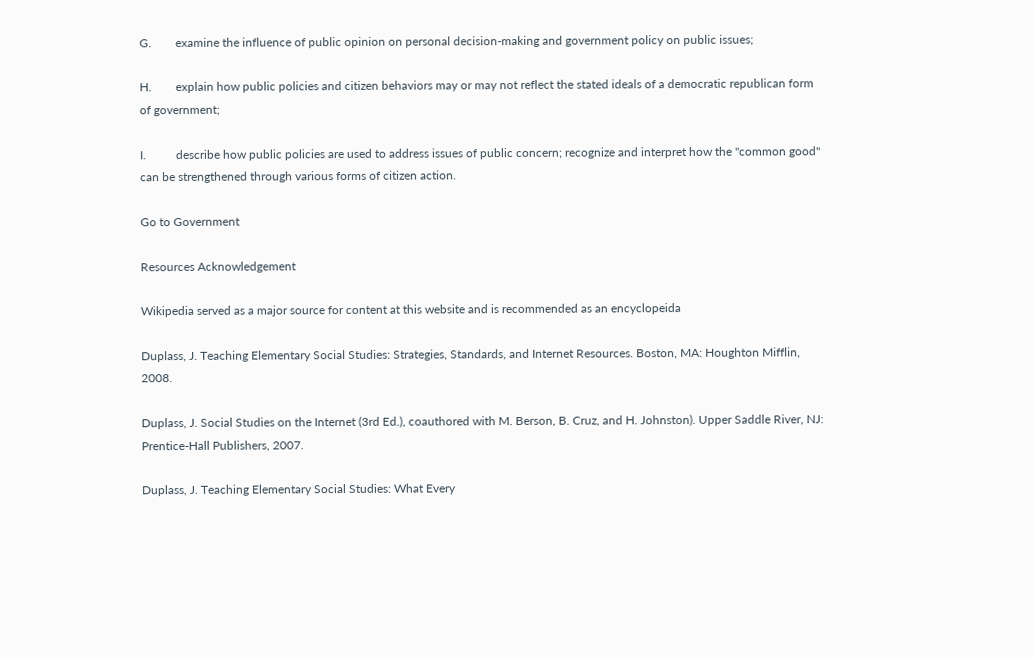G.        examine the influence of public opinion on personal decision-making and government policy on public issues;

H.        explain how public policies and citizen behaviors may or may not reflect the stated ideals of a democratic republican form of government;

I.          describe how public policies are used to address issues of public concern; recognize and interpret how the "common good" can be strengthened through various forms of citizen action.

Go to Government

Resources Acknowledgement

Wikipedia served as a major source for content at this website and is recommended as an encyclopeida

Duplass, J. Teaching Elementary Social Studies: Strategies, Standards, and Internet Resources. Boston, MA: Houghton Mifflin, 2008.

Duplass, J. Social Studies on the Internet (3rd Ed.), coauthored with M. Berson, B. Cruz, and H. Johnston). Upper Saddle River, NJ: Prentice-Hall Publishers, 2007.

Duplass, J. Teaching Elementary Social Studies: What Every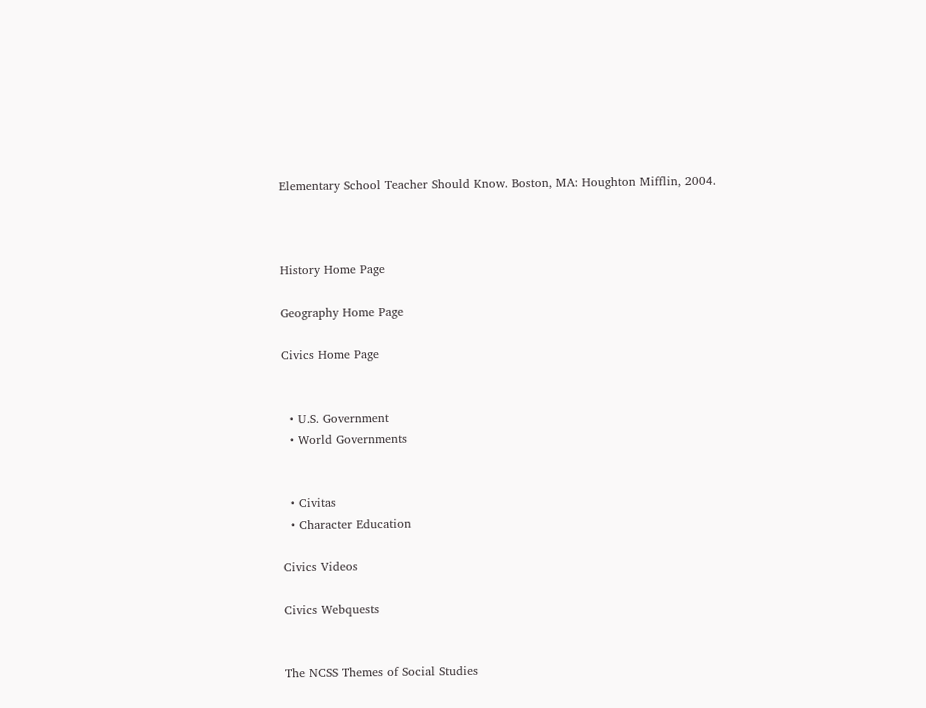Elementary School Teacher Should Know. Boston, MA: Houghton Mifflin, 2004.



History Home Page

Geography Home Page

Civics Home Page


  • U.S. Government
  • World Governments


  • Civitas
  • Character Education

Civics Videos

Civics Webquests


The NCSS Themes of Social Studies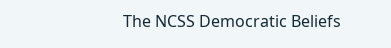The NCSS Democratic Beliefs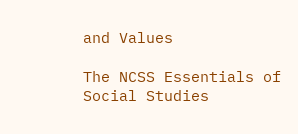and Values

The NCSS Essentials of Social Studies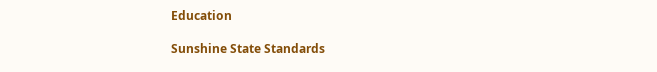Education

Sunshine State Standards